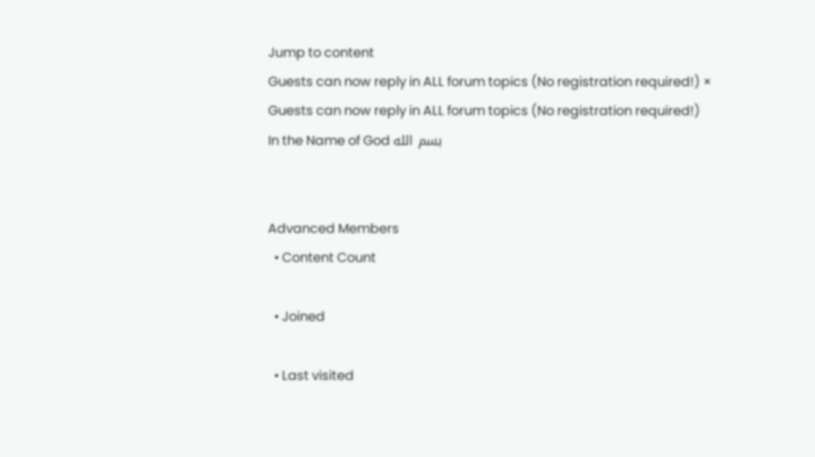Jump to content
Guests can now reply in ALL forum topics (No registration required!) ×
Guests can now reply in ALL forum topics (No registration required!)
In the Name of God بسم الله


Advanced Members
  • Content Count

  • Joined

  • Last visited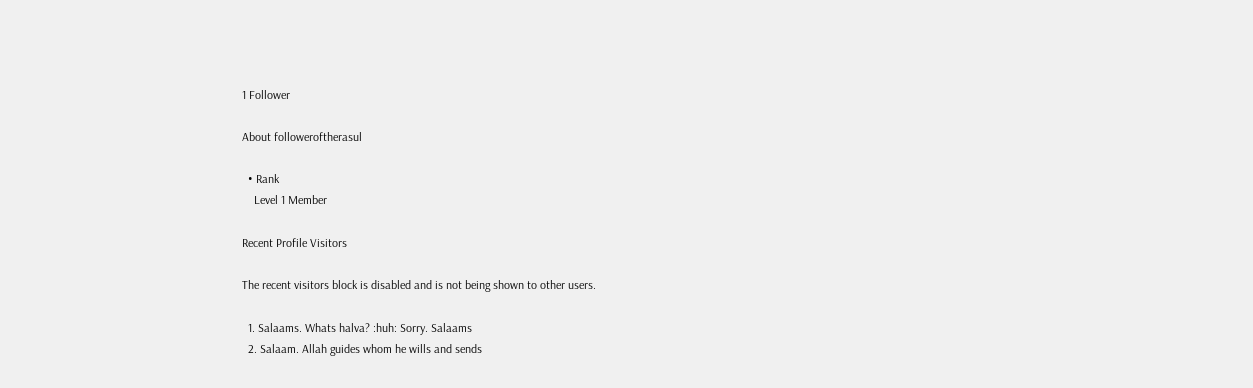1 Follower

About followeroftherasul

  • Rank
    Level 1 Member

Recent Profile Visitors

The recent visitors block is disabled and is not being shown to other users.

  1. Salaams. Whats halva? :huh: Sorry. Salaams
  2. Salaam. Allah guides whom he wills and sends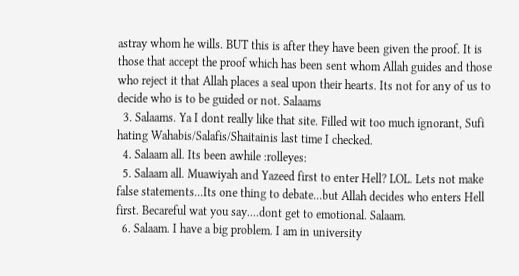astray whom he wills. BUT this is after they have been given the proof. It is those that accept the proof which has been sent whom Allah guides and those who reject it that Allah places a seal upon their hearts. Its not for any of us to decide who is to be guided or not. Salaams
  3. Salaams. Ya I dont really like that site. Filled wit too much ignorant, Sufi hating Wahabis/Salafis/Shaitainis last time I checked.
  4. Salaam all. Its been awhile :rolleyes:
  5. Salaam all. Muawiyah and Yazeed first to enter Hell? LOL. Lets not make false statements...Its one thing to debate...but Allah decides who enters Hell first. Becareful wat you say....dont get to emotional. Salaam.
  6. Salaam. I have a big problem. I am in university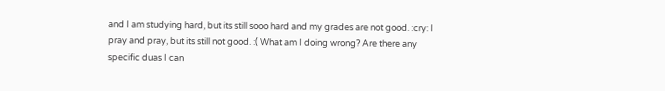and I am studying hard, but its still sooo hard and my grades are not good. :cry: I pray and pray, but its still not good. :( What am I doing wrong? Are there any specific duas I can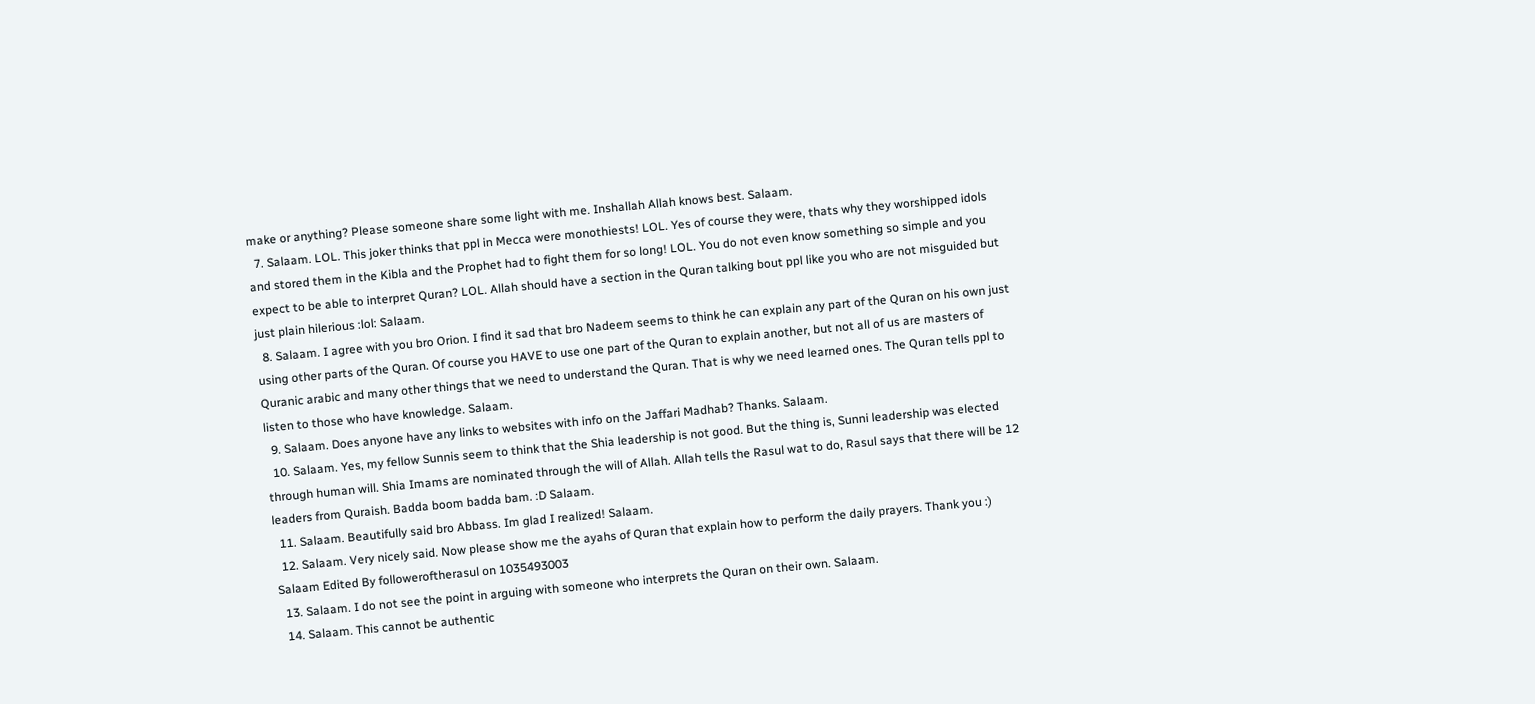make or anything? Please someone share some light with me. Inshallah Allah knows best. Salaam.
  7. Salaam. LOL. This joker thinks that ppl in Mecca were monothiests! LOL. Yes of course they were, thats why they worshipped idols and stored them in the Kibla and the Prophet had to fight them for so long! LOL. You do not even know something so simple and you expect to be able to interpret Quran? LOL. Allah should have a section in the Quran talking bout ppl like you who are not misguided but just plain hilerious :lol: Salaam.
  8. Salaam. I agree with you bro Orion. I find it sad that bro Nadeem seems to think he can explain any part of the Quran on his own just using other parts of the Quran. Of course you HAVE to use one part of the Quran to explain another, but not all of us are masters of Quranic arabic and many other things that we need to understand the Quran. That is why we need learned ones. The Quran tells ppl to listen to those who have knowledge. Salaam.
  9. Salaam. Does anyone have any links to websites with info on the Jaffari Madhab? Thanks. Salaam.
  10. Salaam. Yes, my fellow Sunnis seem to think that the Shia leadership is not good. But the thing is, Sunni leadership was elected through human will. Shia Imams are nominated through the will of Allah. Allah tells the Rasul wat to do, Rasul says that there will be 12 leaders from Quraish. Badda boom badda bam. :D Salaam.
  11. Salaam. Beautifully said bro Abbass. Im glad I realized! Salaam.
  12. Salaam. Very nicely said. Now please show me the ayahs of Quran that explain how to perform the daily prayers. Thank you :) Salaam Edited By followeroftherasul on 1035493003
  13. Salaam. I do not see the point in arguing with someone who interprets the Quran on their own. Salaam.
  14. Salaam. This cannot be authentic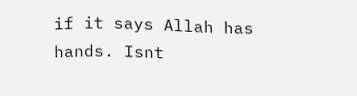if it says Allah has hands. Isnt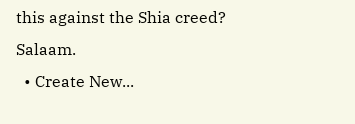this against the Shia creed? Salaam.
  • Create New...